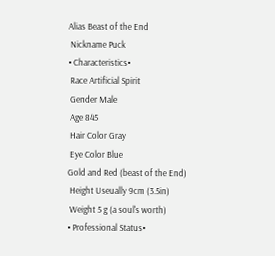Alias Beast of the End
 Nickname Puck
• Characteristics•
 Race Artificial Spirit
 Gender Male
 Age 845
 Hair Color Gray
 Eye Color Blue
Gold and Red (beast of the End)
 Height Useually 9cm (3.5in)
 Weight 5 g (a soul's worth)
• Professional Status•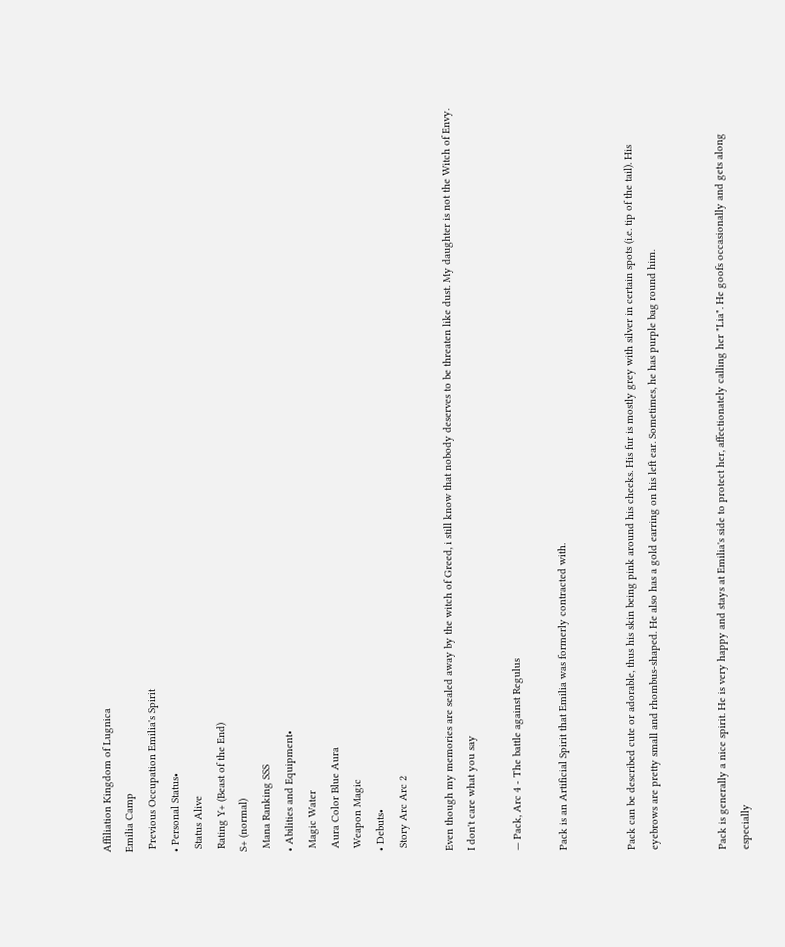Affiliation Kingdom of Lugnica
Emilia Camp
 Previous Occupation Emilia's Spirit
• Personal Status•
 Status Alive
 Rating Y+ (Beast of the End)
S+ (normal)
 Mana Ranking SSS
• Abilities and Equipment•
 Magic Water
 Aura Color Blue Aura
 Weapon Magic
• Debuts•
 Story Arc Arc 2

Even though my memories are sealed away by the witch of Greed, i still know that nobody deserves to be threaten like dust. My daughter is not the Witch of Envy. I don't care what you say

— Pack, Arc 4 - The battle against Regulus

Pack is an Artificial Spirit that Emilia was formerly contracted with.


Pack can be described cute or adorable, thus his skin being pink around his cheeks. His fur is mostly grey with silver in certain spots (i.e. tip of the tail). His eyebrows are pretty small and rhombus-shaped. He also has a gold earring on his left ear. Sometimes, he has purple bag round him.


Pack is generally a nice spirit. He is very happy and stays at Emilia's side to protect her, affectionately calling her "Lia". He goofs occasionally and gets along especially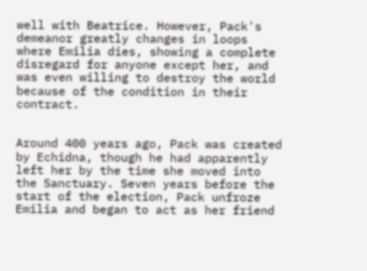well with Beatrice. However, Pack's demeanor greatly changes in loops where Emilia dies, showing a complete disregard for anyone except her, and was even willing to destroy the world because of the condition in their contract.


Around 400 years ago, Pack was created by Echidna, though he had apparently left her by the time she moved into the Sanctuary. Seven years before the start of the election, Pack unfroze Emilia and began to act as her friend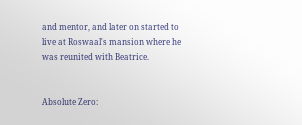and mentor, and later on started to live at Roswaal's mansion where he was reunited with Beatrice.


Absolute Zero: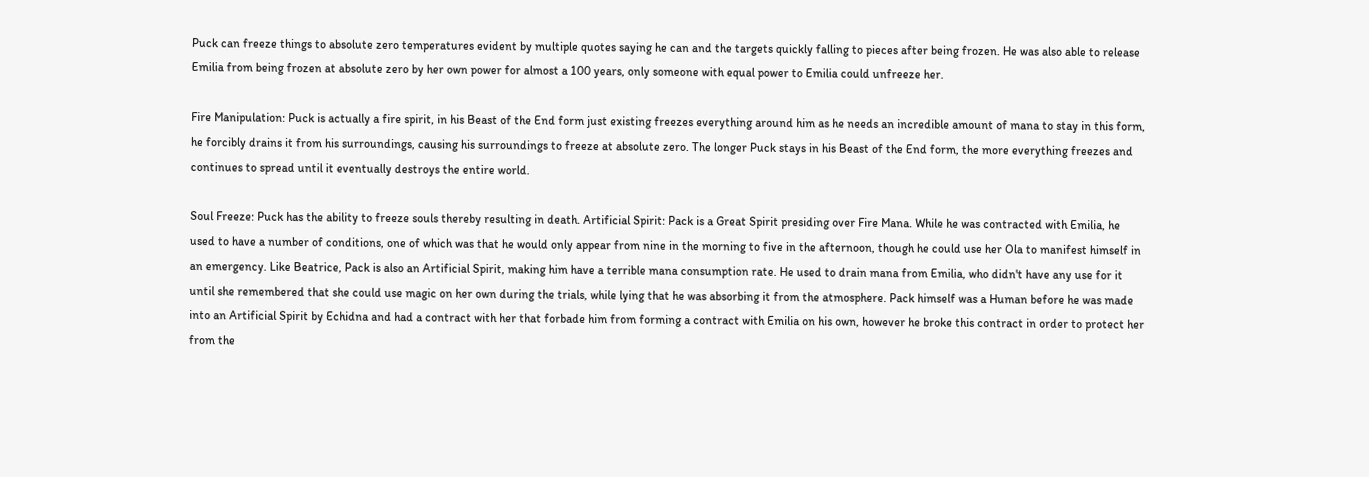Puck can freeze things to absolute zero temperatures evident by multiple quotes saying he can and the targets quickly falling to pieces after being frozen. He was also able to release Emilia from being frozen at absolute zero by her own power for almost a 100 years, only someone with equal power to Emilia could unfreeze her.

Fire Manipulation: Puck is actually a fire spirit, in his Beast of the End form just existing freezes everything around him as he needs an incredible amount of mana to stay in this form, he forcibly drains it from his surroundings, causing his surroundings to freeze at absolute zero. The longer Puck stays in his Beast of the End form, the more everything freezes and continues to spread until it eventually destroys the entire world.

Soul Freeze: Puck has the ability to freeze souls thereby resulting in death. Artificial Spirit: Pack is a Great Spirit presiding over Fire Mana. While he was contracted with Emilia, he used to have a number of conditions, one of which was that he would only appear from nine in the morning to five in the afternoon, though he could use her Ola to manifest himself in an emergency. Like Beatrice, Pack is also an Artificial Spirit, making him have a terrible mana consumption rate. He used to drain mana from Emilia, who didn't have any use for it until she remembered that she could use magic on her own during the trials, while lying that he was absorbing it from the atmosphere. Pack himself was a Human before he was made into an Artificial Spirit by Echidna and had a contract with her that forbade him from forming a contract with Emilia on his own, however he broke this contract in order to protect her from the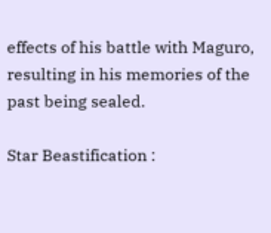effects of his battle with Maguro, resulting in his memories of the past being sealed.

Star Beastification :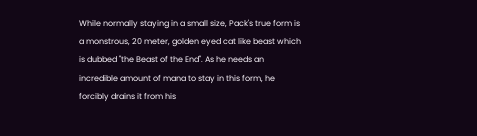While normally staying in a small size, Pack's true form is a monstrous, 20 meter, golden eyed cat like beast which is dubbed "the Beast of the End". As he needs an incredible amount of mana to stay in this form, he forcibly drains it from his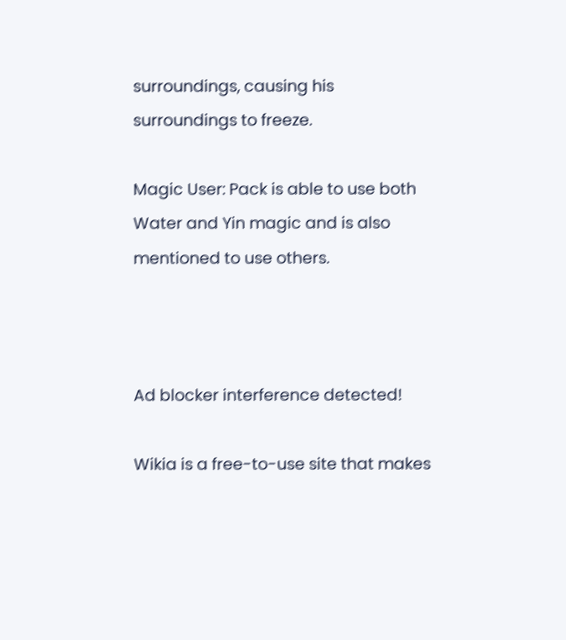surroundings, causing his surroundings to freeze.

Magic User: Pack is able to use both Water and Yin magic and is also mentioned to use others.



Ad blocker interference detected!

Wikia is a free-to-use site that makes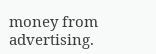money from advertising.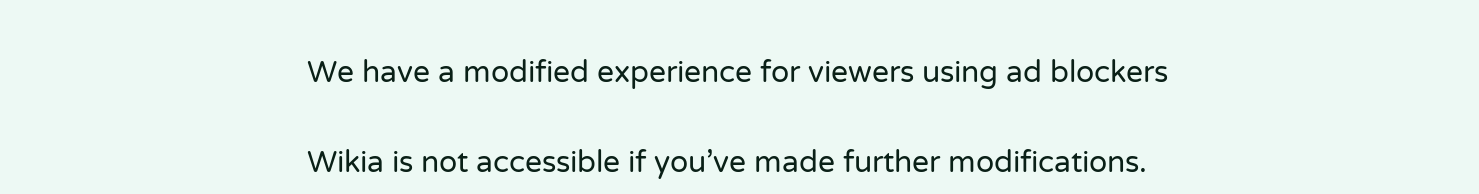We have a modified experience for viewers using ad blockers

Wikia is not accessible if you’ve made further modifications.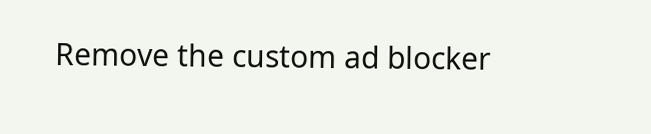Remove the custom ad blocker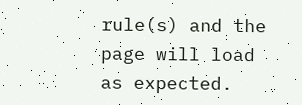rule(s) and the page will load as expected.